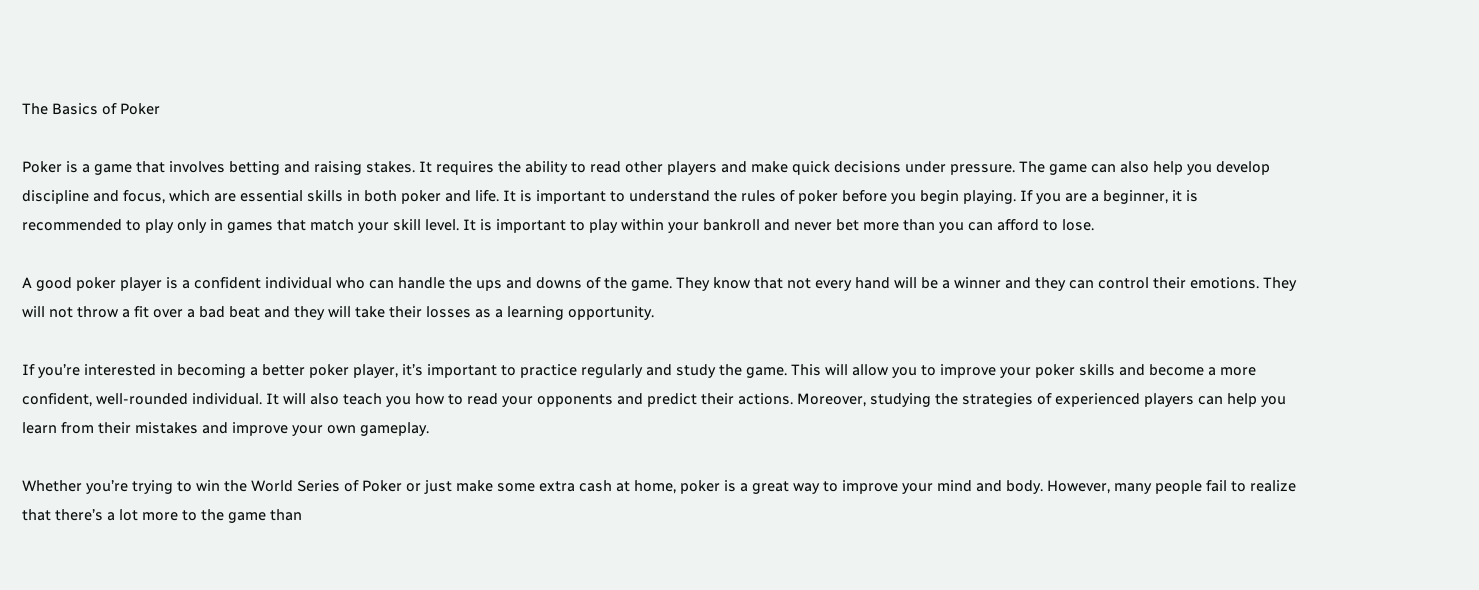The Basics of Poker

Poker is a game that involves betting and raising stakes. It requires the ability to read other players and make quick decisions under pressure. The game can also help you develop discipline and focus, which are essential skills in both poker and life. It is important to understand the rules of poker before you begin playing. If you are a beginner, it is recommended to play only in games that match your skill level. It is important to play within your bankroll and never bet more than you can afford to lose.

A good poker player is a confident individual who can handle the ups and downs of the game. They know that not every hand will be a winner and they can control their emotions. They will not throw a fit over a bad beat and they will take their losses as a learning opportunity.

If you’re interested in becoming a better poker player, it’s important to practice regularly and study the game. This will allow you to improve your poker skills and become a more confident, well-rounded individual. It will also teach you how to read your opponents and predict their actions. Moreover, studying the strategies of experienced players can help you learn from their mistakes and improve your own gameplay.

Whether you’re trying to win the World Series of Poker or just make some extra cash at home, poker is a great way to improve your mind and body. However, many people fail to realize that there’s a lot more to the game than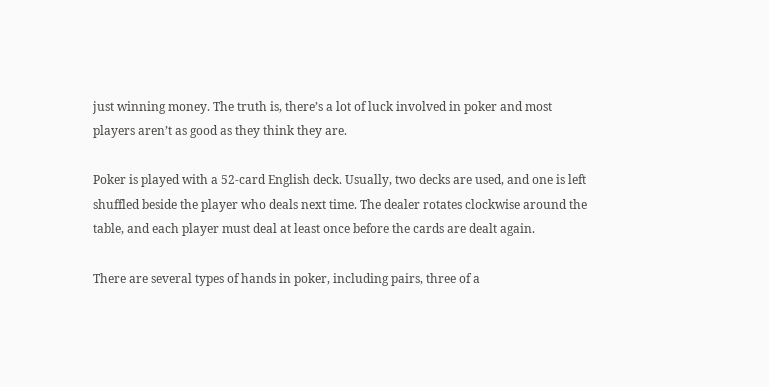just winning money. The truth is, there’s a lot of luck involved in poker and most players aren’t as good as they think they are.

Poker is played with a 52-card English deck. Usually, two decks are used, and one is left shuffled beside the player who deals next time. The dealer rotates clockwise around the table, and each player must deal at least once before the cards are dealt again.

There are several types of hands in poker, including pairs, three of a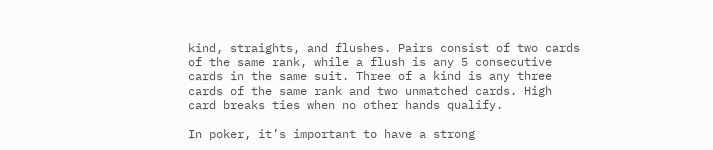kind, straights, and flushes. Pairs consist of two cards of the same rank, while a flush is any 5 consecutive cards in the same suit. Three of a kind is any three cards of the same rank and two unmatched cards. High card breaks ties when no other hands qualify.

In poker, it’s important to have a strong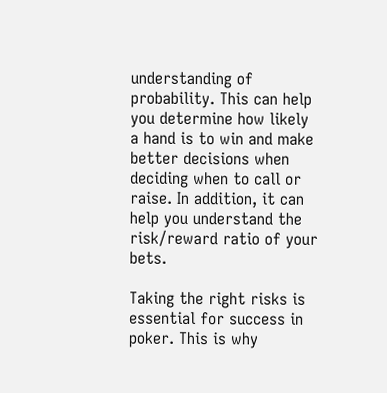understanding of probability. This can help you determine how likely a hand is to win and make better decisions when deciding when to call or raise. In addition, it can help you understand the risk/reward ratio of your bets.

Taking the right risks is essential for success in poker. This is why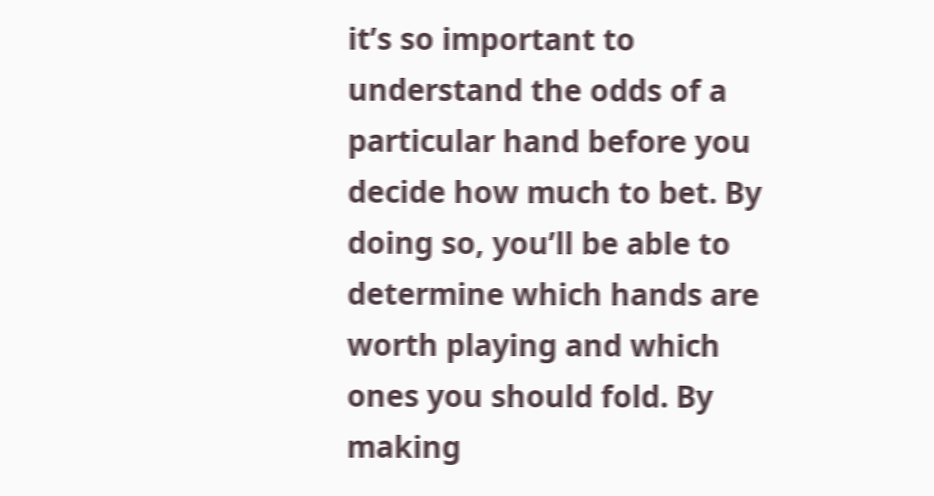it’s so important to understand the odds of a particular hand before you decide how much to bet. By doing so, you’ll be able to determine which hands are worth playing and which ones you should fold. By making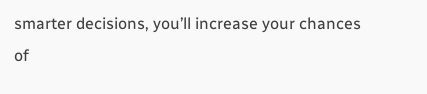smarter decisions, you’ll increase your chances of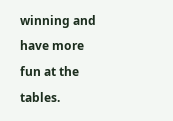winning and have more fun at the tables.